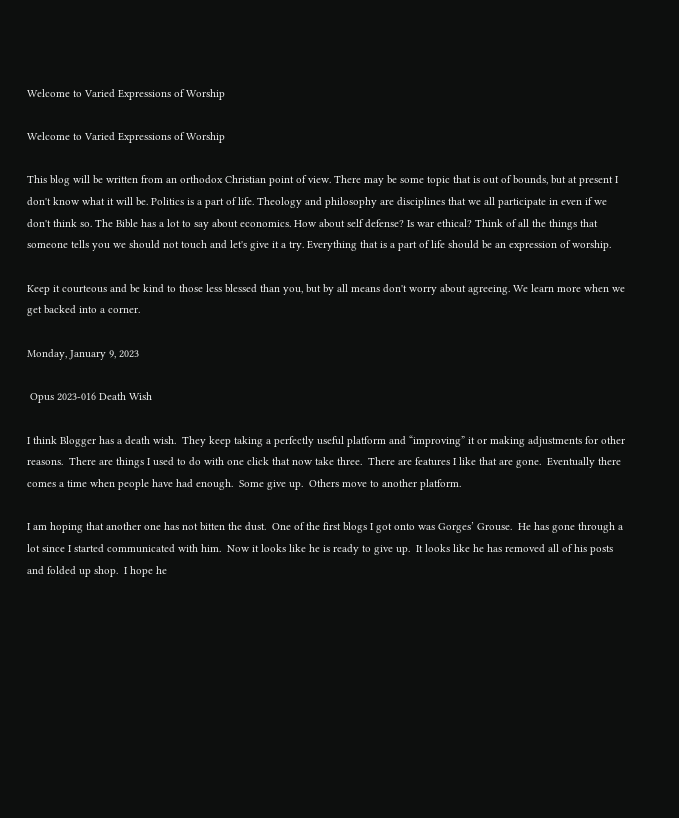Welcome to Varied Expressions of Worship

Welcome to Varied Expressions of Worship

This blog will be written from an orthodox Christian point of view. There may be some topic that is out of bounds, but at present I don't know what it will be. Politics is a part of life. Theology and philosophy are disciplines that we all participate in even if we don't think so. The Bible has a lot to say about economics. How about self defense? Is war ethical? Think of all the things that someone tells you we should not touch and let's give it a try. Everything that is a part of life should be an expression of worship.

Keep it courteous and be kind to those less blessed than you, but by all means don't worry about agreeing. We learn more when we get backed into a corner.

Monday, January 9, 2023

 Opus 2023-016 Death Wish

I think Blogger has a death wish.  They keep taking a perfectly useful platform and “improving” it or making adjustments for other reasons.  There are things I used to do with one click that now take three.  There are features I like that are gone.  Eventually there comes a time when people have had enough.  Some give up.  Others move to another platform.

I am hoping that another one has not bitten the dust.  One of the first blogs I got onto was Gorges’ Grouse.  He has gone through a lot since I started communicated with him.  Now it looks like he is ready to give up.  It looks like he has removed all of his posts and folded up shop.  I hope he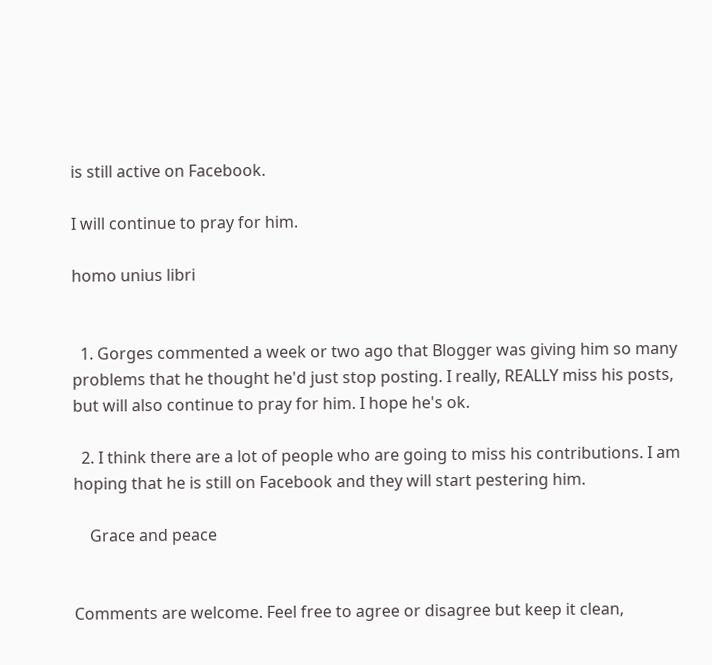is still active on Facebook.

I will continue to pray for him.

homo unius libri


  1. Gorges commented a week or two ago that Blogger was giving him so many problems that he thought he'd just stop posting. I really, REALLY miss his posts, but will also continue to pray for him. I hope he's ok.

  2. I think there are a lot of people who are going to miss his contributions. I am hoping that he is still on Facebook and they will start pestering him.

    Grace and peace


Comments are welcome. Feel free to agree or disagree but keep it clean,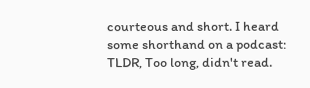courteous and short. I heard some shorthand on a podcast: TLDR, Too long, didn't read.